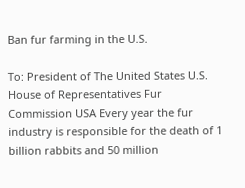Ban fur farming in the U.S.

To: President of The United States U.S. House of Representatives Fur Commission USA Every year the fur industry is responsible for the death of 1 billion rabbits and 50 million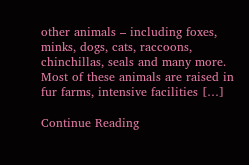other animals – including foxes, minks, dogs, cats, raccoons, chinchillas, seals and many more. Most of these animals are raised in fur farms, intensive facilities […]

Continue Reading